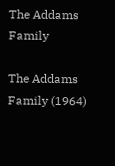The Addams Family

The Addams Family (1964)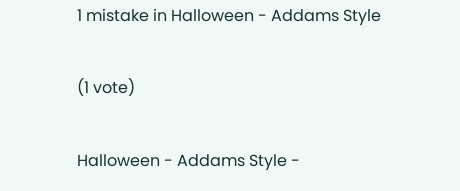1 mistake in Halloween - Addams Style

(1 vote)

Halloween - Addams Style -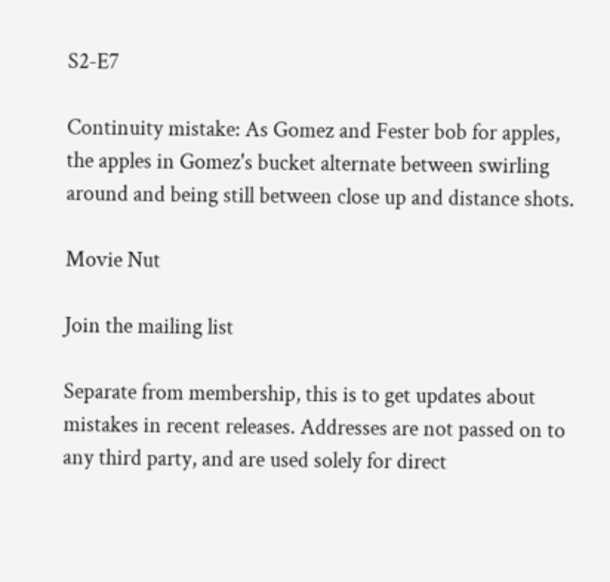S2-E7

Continuity mistake: As Gomez and Fester bob for apples, the apples in Gomez's bucket alternate between swirling around and being still between close up and distance shots.

Movie Nut

Join the mailing list

Separate from membership, this is to get updates about mistakes in recent releases. Addresses are not passed on to any third party, and are used solely for direct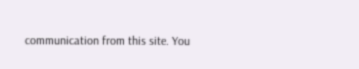communication from this site. You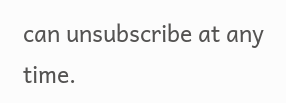can unsubscribe at any time.